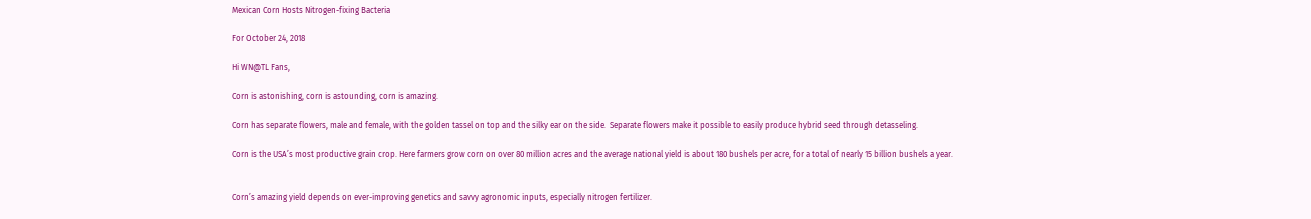Mexican Corn Hosts Nitrogen-fixing Bacteria

For October 24, 2018

Hi WN@TL Fans,

Corn is astonishing, corn is astounding, corn is amazing.

Corn has separate flowers, male and female, with the golden tassel on top and the silky ear on the side.  Separate flowers make it possible to easily produce hybrid seed through detasseling.

Corn is the USA’s most productive grain crop. Here farmers grow corn on over 80 million acres and the average national yield is about 180 bushels per acre, for a total of nearly 15 billion bushels a year.


Corn’s amazing yield depends on ever-improving genetics and savvy agronomic inputs, especially nitrogen fertilizer.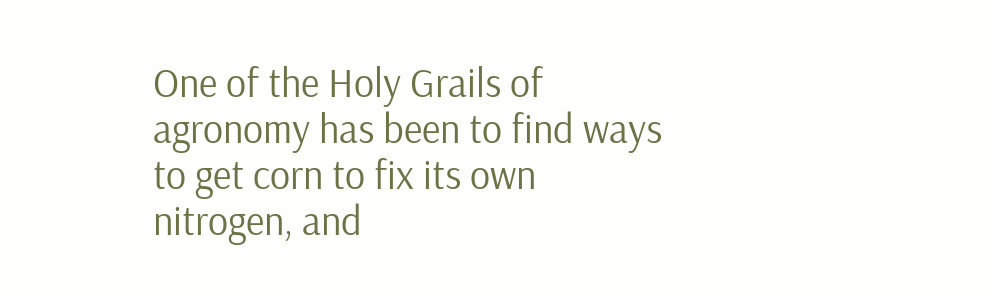One of the Holy Grails of agronomy has been to find ways to get corn to fix its own nitrogen, and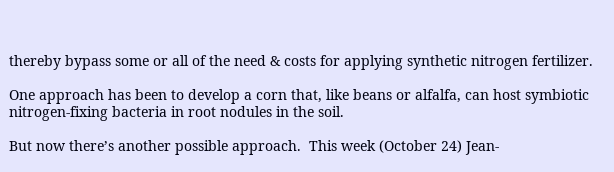thereby bypass some or all of the need & costs for applying synthetic nitrogen fertilizer.

One approach has been to develop a corn that, like beans or alfalfa, can host symbiotic nitrogen-fixing bacteria in root nodules in the soil.

But now there’s another possible approach.  This week (October 24) Jean-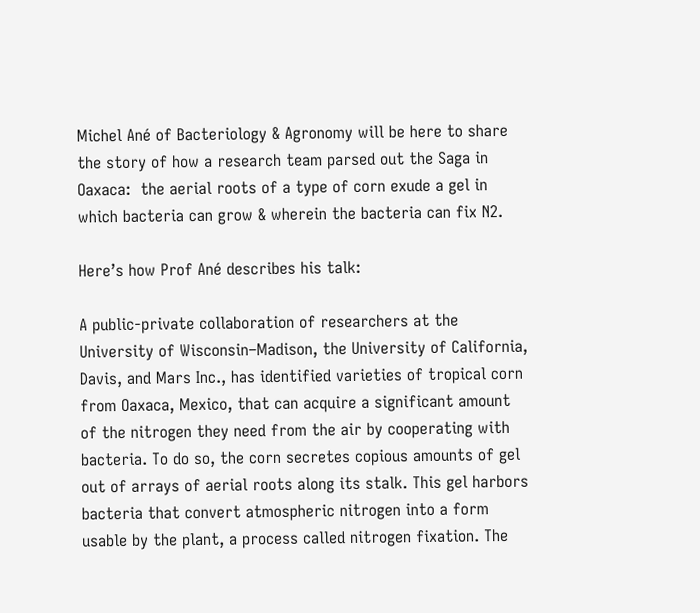Michel Ané of Bacteriology & Agronomy will be here to share the story of how a research team parsed out the Saga in Oaxaca:  the aerial roots of a type of corn exude a gel in which bacteria can grow & wherein the bacteria can fix N2.

Here’s how Prof Ané describes his talk:

A public-private collaboration of researchers at the University of Wisconsin–Madison, the University of California, Davis, and Mars Inc., has identified varieties of tropical corn from Oaxaca, Mexico, that can acquire a significant amount of the nitrogen they need from the air by cooperating with bacteria. To do so, the corn secretes copious amounts of gel out of arrays of aerial roots along its stalk. This gel harbors bacteria that convert atmospheric nitrogen into a form usable by the plant, a process called nitrogen fixation. The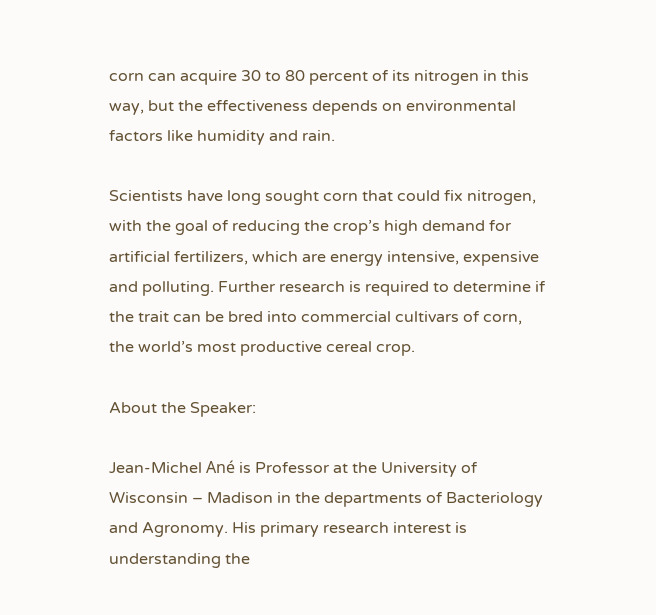corn can acquire 30 to 80 percent of its nitrogen in this way, but the effectiveness depends on environmental factors like humidity and rain.

Scientists have long sought corn that could fix nitrogen, with the goal of reducing the crop’s high demand for artificial fertilizers, which are energy intensive, expensive and polluting. Further research is required to determine if the trait can be bred into commercial cultivars of corn, the world’s most productive cereal crop.

About the Speaker:

Jean-Michel Ané is Professor at the University of Wisconsin – Madison in the departments of Bacteriology and Agronomy. His primary research interest is understanding the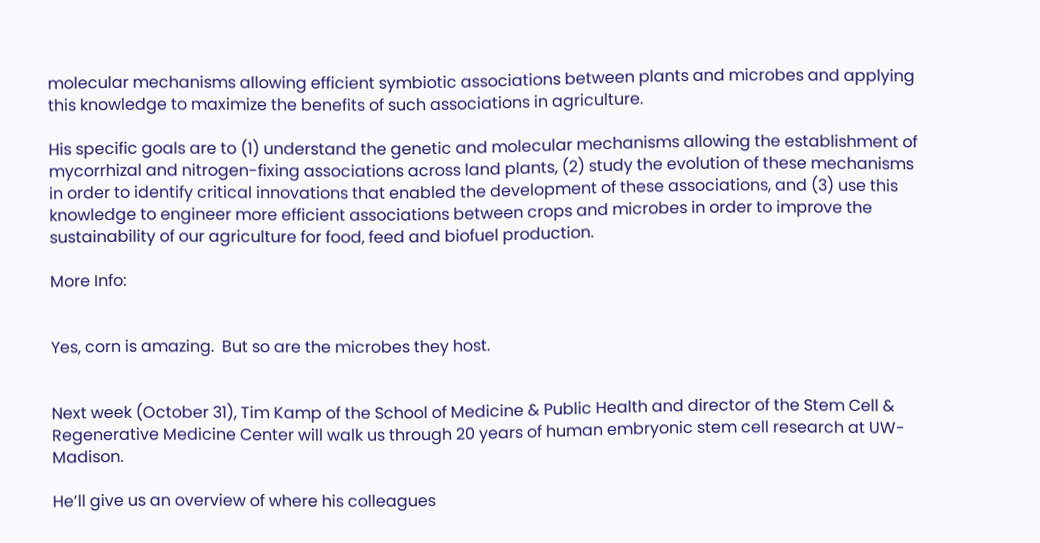molecular mechanisms allowing efficient symbiotic associations between plants and microbes and applying this knowledge to maximize the benefits of such associations in agriculture.

His specific goals are to (1) understand the genetic and molecular mechanisms allowing the establishment of mycorrhizal and nitrogen-fixing associations across land plants, (2) study the evolution of these mechanisms in order to identify critical innovations that enabled the development of these associations, and (3) use this knowledge to engineer more efficient associations between crops and microbes in order to improve the sustainability of our agriculture for food, feed and biofuel production.

More Info:


Yes, corn is amazing.  But so are the microbes they host.


Next week (October 31), Tim Kamp of the School of Medicine & Public Health and director of the Stem Cell & Regenerative Medicine Center will walk us through 20 years of human embryonic stem cell research at UW-Madison.

He’ll give us an overview of where his colleagues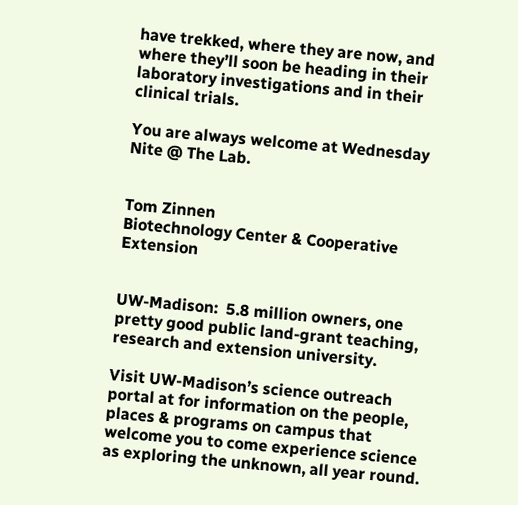have trekked, where they are now, and where they’ll soon be heading in their laboratory investigations and in their clinical trials.

You are always welcome at Wednesday Nite @ The Lab.


Tom Zinnen
Biotechnology Center & Cooperative Extension


UW-Madison:  5.8 million owners, one pretty good public land-grant teaching, research and extension university.

Visit UW-Madison’s science outreach portal at for information on the people, places & programs on campus that welcome you to come experience science as exploring the unknown, all year round.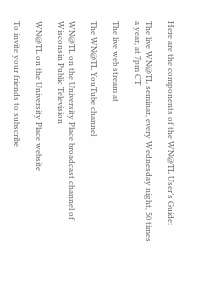Here are the components of the WN@TL User’s Guide:

The live WN@TL seminar, every Wednesday night, 50 times a year, at 7pm CT

The live web stream at

The WN@TL YouTube channel

WN@TL on the University Place broadcast channel of Wisconsin Public Television

WN@TL on the University Place website

To invite your friends to subscribe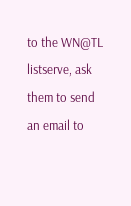to the WN@TL listserve, ask them to send an email to